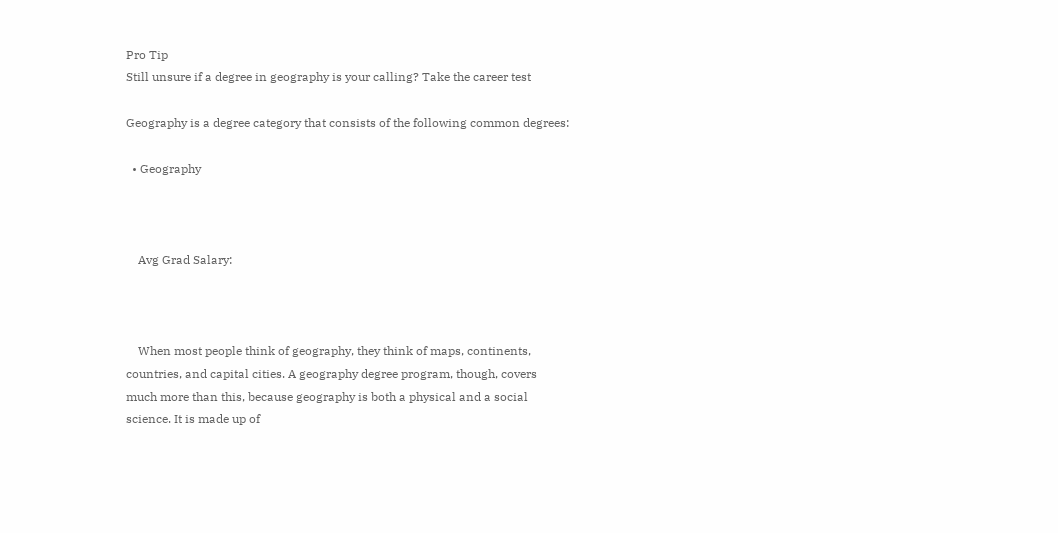Pro Tip
Still unsure if a degree in geography is your calling? Take the career test

Geography is a degree category that consists of the following common degrees:

  • Geography



    Avg Grad Salary:



    When most people think of geography, they think of maps, continents, countries, and capital cities. A geography degree program, though, covers much more than this, because geography is both a physical and a social science. It is made up of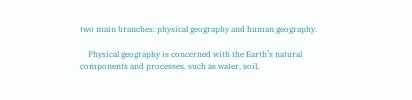two main branches: physical geography and human geography.

    Physical geography is concerned with the Earth’s natural components and processes, such as water, soil,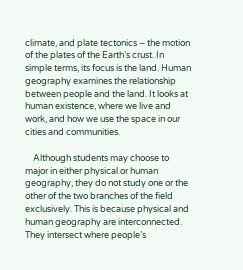climate, and plate tectonics – the motion of the plates of the Earth’s crust. In simple terms, its focus is the land. Human geography examines the relationship between people and the land. It looks at human existence, where we live and work, and how we use the space in our cities and communities.

    Although students may choose to major in either physical or human geography, they do not study one or the other of the two branches of the field exclusively. This is because physical and human geography are interconnected. They intersect where people’s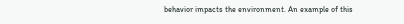behavior impacts the environment. An example of this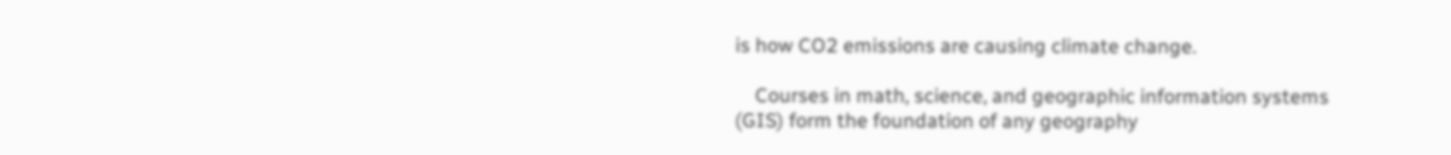is how CO2 emissions are causing climate change.

    Courses in math, science, and geographic information systems (GIS) form the foundation of any geography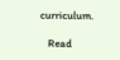curriculum.

    Read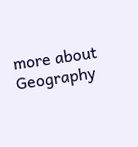more about Geography